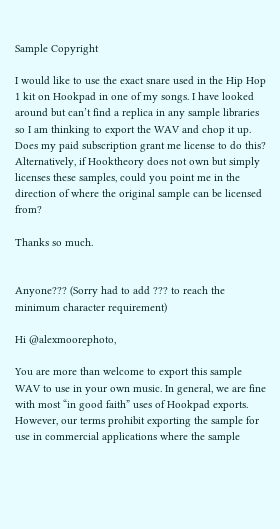Sample Copyright

I would like to use the exact snare used in the Hip Hop 1 kit on Hookpad in one of my songs. I have looked around but can’t find a replica in any sample libraries so I am thinking to export the WAV and chop it up. Does my paid subscription grant me license to do this? Alternatively, if Hooktheory does not own but simply licenses these samples, could you point me in the direction of where the original sample can be licensed from?

Thanks so much.


Anyone??? (Sorry had to add ??? to reach the minimum character requirement)

Hi @alexmoorephoto,

You are more than welcome to export this sample WAV to use in your own music. In general, we are fine with most “in good faith” uses of Hookpad exports. However, our terms prohibit exporting the sample for use in commercial applications where the sample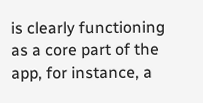is clearly functioning as a core part of the app, for instance, a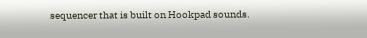sequencer that is built on Hookpad sounds.